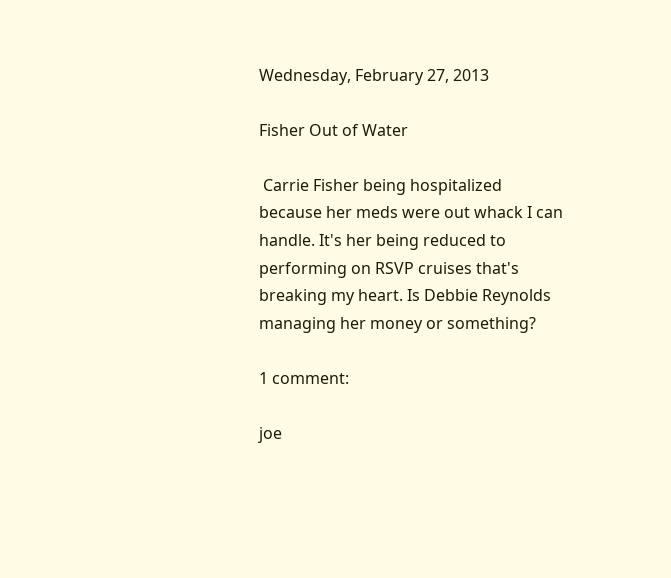Wednesday, February 27, 2013

Fisher Out of Water

 Carrie Fisher being hospitalized because her meds were out whack I can handle. It's her being reduced to performing on RSVP cruises that's breaking my heart. Is Debbie Reynolds managing her money or something?

1 comment:

joe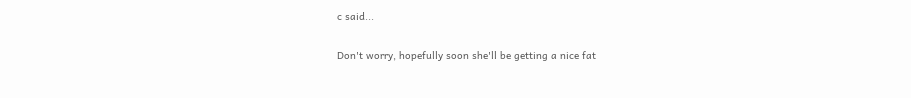c said...

Don't worry, hopefully soon she'll be getting a nice fat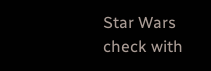Star Wars check with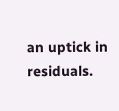an uptick in residuals.